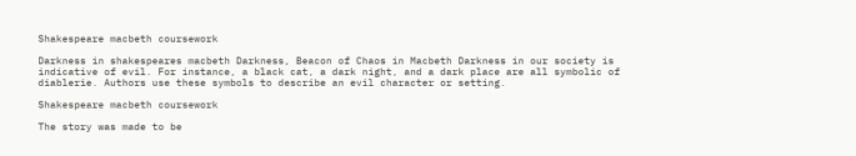Shakespeare macbeth coursework

Darkness in shakespeares macbeth Darkness, Beacon of Chaos in Macbeth Darkness in our society is indicative of evil. For instance, a black cat, a dark night, and a dark place are all symbolic of diablerie. Authors use these symbols to describe an evil character or setting.

Shakespeare macbeth coursework

The story was made to be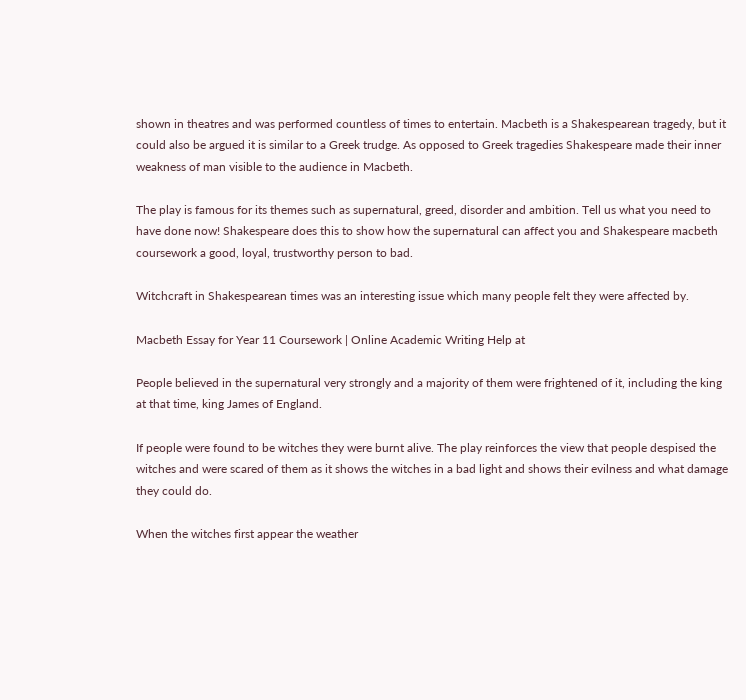shown in theatres and was performed countless of times to entertain. Macbeth is a Shakespearean tragedy, but it could also be argued it is similar to a Greek trudge. As opposed to Greek tragedies Shakespeare made their inner weakness of man visible to the audience in Macbeth.

The play is famous for its themes such as supernatural, greed, disorder and ambition. Tell us what you need to have done now! Shakespeare does this to show how the supernatural can affect you and Shakespeare macbeth coursework a good, loyal, trustworthy person to bad.

Witchcraft in Shakespearean times was an interesting issue which many people felt they were affected by.

Macbeth Essay for Year 11 Coursework | Online Academic Writing Help at

People believed in the supernatural very strongly and a majority of them were frightened of it, including the king at that time, king James of England.

If people were found to be witches they were burnt alive. The play reinforces the view that people despised the witches and were scared of them as it shows the witches in a bad light and shows their evilness and what damage they could do.

When the witches first appear the weather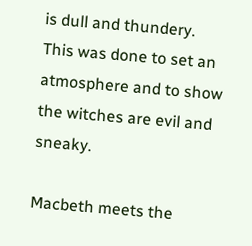is dull and thundery. This was done to set an atmosphere and to show the witches are evil and sneaky.

Macbeth meets the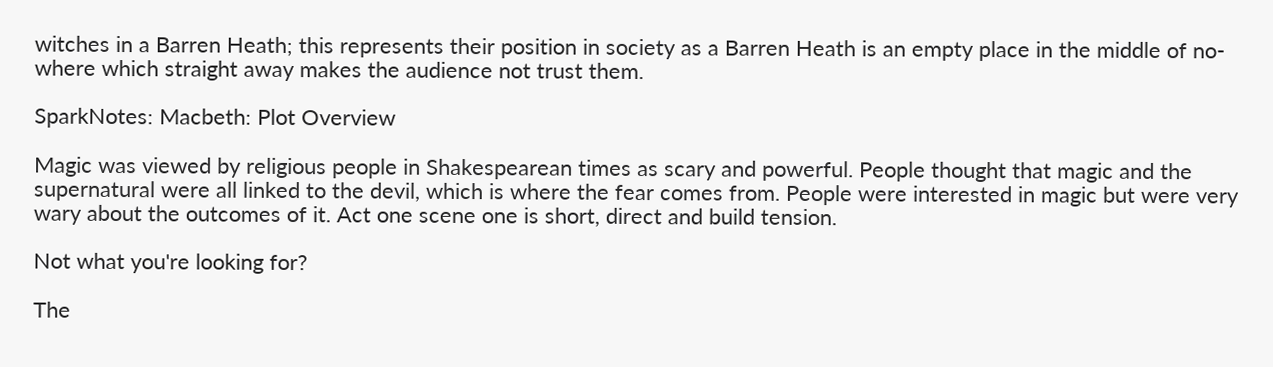witches in a Barren Heath; this represents their position in society as a Barren Heath is an empty place in the middle of no-where which straight away makes the audience not trust them.

SparkNotes: Macbeth: Plot Overview

Magic was viewed by religious people in Shakespearean times as scary and powerful. People thought that magic and the supernatural were all linked to the devil, which is where the fear comes from. People were interested in magic but were very wary about the outcomes of it. Act one scene one is short, direct and build tension.

Not what you're looking for?

The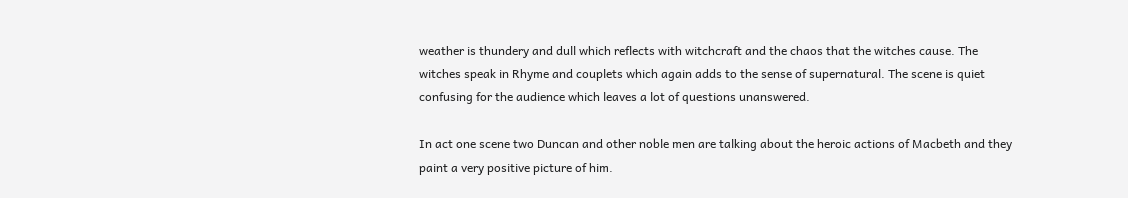weather is thundery and dull which reflects with witchcraft and the chaos that the witches cause. The witches speak in Rhyme and couplets which again adds to the sense of supernatural. The scene is quiet confusing for the audience which leaves a lot of questions unanswered.

In act one scene two Duncan and other noble men are talking about the heroic actions of Macbeth and they paint a very positive picture of him.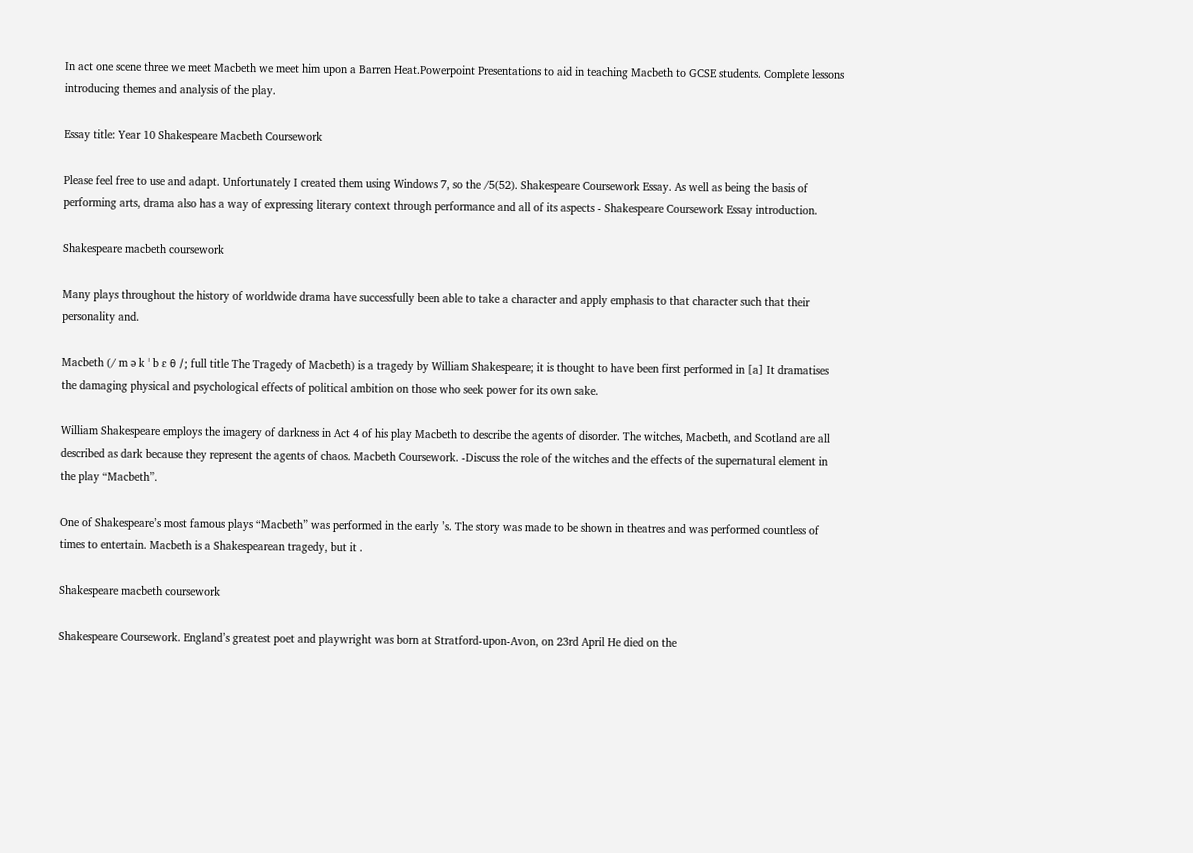In act one scene three we meet Macbeth we meet him upon a Barren Heat.Powerpoint Presentations to aid in teaching Macbeth to GCSE students. Complete lessons introducing themes and analysis of the play.

Essay title: Year 10 Shakespeare Macbeth Coursework

Please feel free to use and adapt. Unfortunately I created them using Windows 7, so the /5(52). Shakespeare Coursework Essay. As well as being the basis of performing arts, drama also has a way of expressing literary context through performance and all of its aspects - Shakespeare Coursework Essay introduction.

Shakespeare macbeth coursework

Many plays throughout the history of worldwide drama have successfully been able to take a character and apply emphasis to that character such that their personality and.

Macbeth (/ m ə k ˈ b ɛ θ /; full title The Tragedy of Macbeth) is a tragedy by William Shakespeare; it is thought to have been first performed in [a] It dramatises the damaging physical and psychological effects of political ambition on those who seek power for its own sake.

William Shakespeare employs the imagery of darkness in Act 4 of his play Macbeth to describe the agents of disorder. The witches, Macbeth, and Scotland are all described as dark because they represent the agents of chaos. Macbeth Coursework. -Discuss the role of the witches and the effects of the supernatural element in the play “Macbeth”.

One of Shakespeare’s most famous plays “Macbeth” was performed in the early ’s. The story was made to be shown in theatres and was performed countless of times to entertain. Macbeth is a Shakespearean tragedy, but it .

Shakespeare macbeth coursework

Shakespeare Coursework. England’s greatest poet and playwright was born at Stratford-upon-Avon, on 23rd April He died on the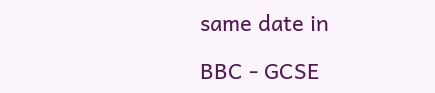same date in

BBC - GCSE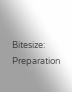Bitesize: Preparation